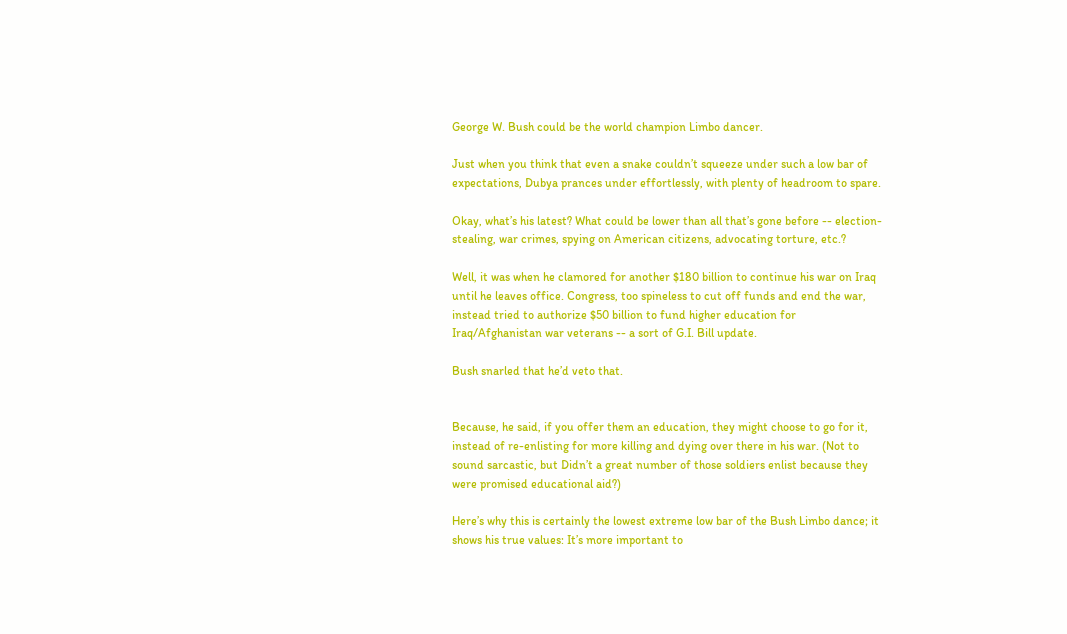George W. Bush could be the world champion Limbo dancer.

Just when you think that even a snake couldn’t squeeze under such a low bar of expectations, Dubya prances under effortlessly, with plenty of headroom to spare.

Okay, what’s his latest? What could be lower than all that’s gone before -- election-stealing, war crimes, spying on American citizens, advocating torture, etc.?

Well, it was when he clamored for another $180 billion to continue his war on Iraq until he leaves office. Congress, too spineless to cut off funds and end the war, instead tried to authorize $50 billion to fund higher education for Iraq/Afghanistan war veterans -- a sort of G.I. Bill update.

Bush snarled that he’d veto that.


Because, he said, if you offer them an education, they might choose to go for it, instead of re-enlisting for more killing and dying over there in his war. (Not to sound sarcastic, but Didn’t a great number of those soldiers enlist because they were promised educational aid?)

Here’s why this is certainly the lowest extreme low bar of the Bush Limbo dance; it shows his true values: It’s more important to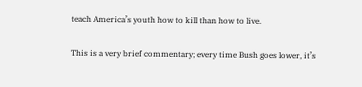teach America’s youth how to kill than how to live.

This is a very brief commentary; every time Bush goes lower, it’s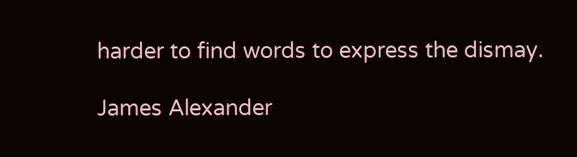harder to find words to express the dismay.

James Alexander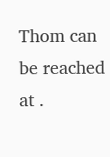Thom can be reached at .